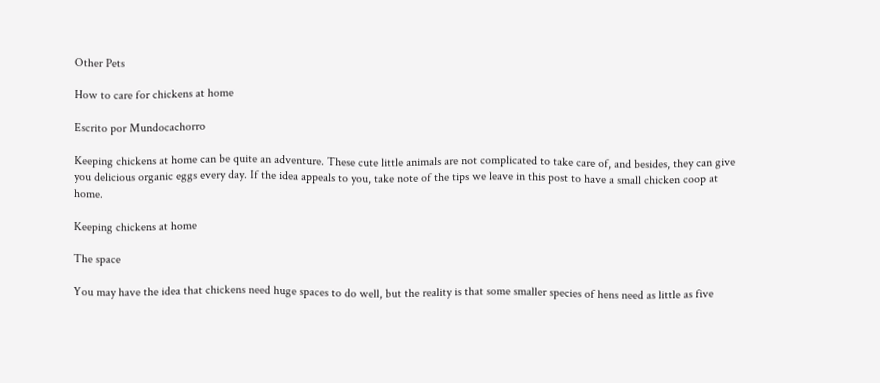Other Pets

How to care for chickens at home

Escrito por Mundocachorro

Keeping chickens at home can be quite an adventure. These cute little animals are not complicated to take care of, and besides, they can give you delicious organic eggs every day. If the idea appeals to you, take note of the tips we leave in this post to have a small chicken coop at home.

Keeping chickens at home

The space

You may have the idea that chickens need huge spaces to do well, but the reality is that some smaller species of hens need as little as five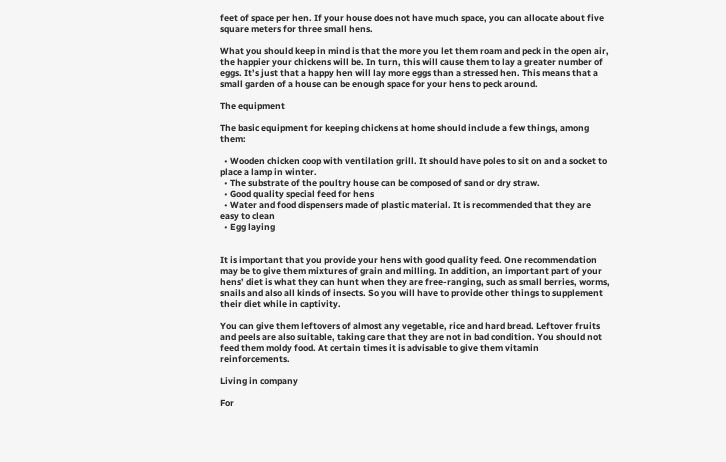feet of space per hen. If your house does not have much space, you can allocate about five square meters for three small hens.

What you should keep in mind is that the more you let them roam and peck in the open air, the happier your chickens will be. In turn, this will cause them to lay a greater number of eggs. It’s just that a happy hen will lay more eggs than a stressed hen. This means that a small garden of a house can be enough space for your hens to peck around.

The equipment

The basic equipment for keeping chickens at home should include a few things, among them:

  • Wooden chicken coop with ventilation grill. It should have poles to sit on and a socket to place a lamp in winter.
  • The substrate of the poultry house can be composed of sand or dry straw.
  • Good quality special feed for hens
  • Water and food dispensers made of plastic material. It is recommended that they are easy to clean
  • Egg laying


It is important that you provide your hens with good quality feed. One recommendation may be to give them mixtures of grain and milling. In addition, an important part of your hens’ diet is what they can hunt when they are free-ranging, such as small berries, worms, snails and also all kinds of insects. So you will have to provide other things to supplement their diet while in captivity.

You can give them leftovers of almost any vegetable, rice and hard bread. Leftover fruits and peels are also suitable, taking care that they are not in bad condition. You should not feed them moldy food. At certain times it is advisable to give them vitamin reinforcements.

Living in company

For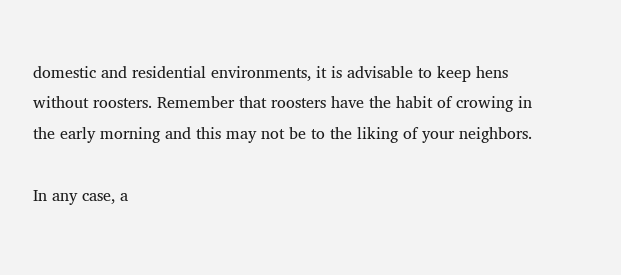domestic and residential environments, it is advisable to keep hens without roosters. Remember that roosters have the habit of crowing in the early morning and this may not be to the liking of your neighbors.

In any case, a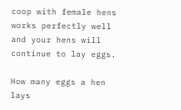coop with female hens works perfectly well and your hens will continue to lay eggs.

How many eggs a hen lays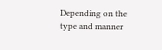Depending on the type and manner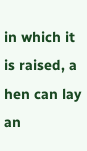in which it is raised, a hen can lay an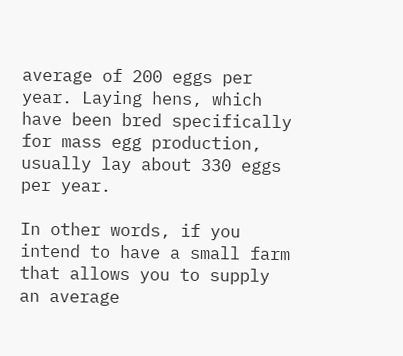average of 200 eggs per year. Laying hens, which have been bred specifically for mass egg production, usually lay about 330 eggs per year.

In other words, if you intend to have a small farm that allows you to supply an average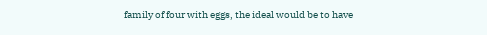family of four with eggs, the ideal would be to have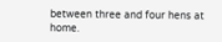between three and four hens at home.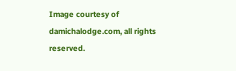Image courtesy of damichalodge.com, all rights reserved.